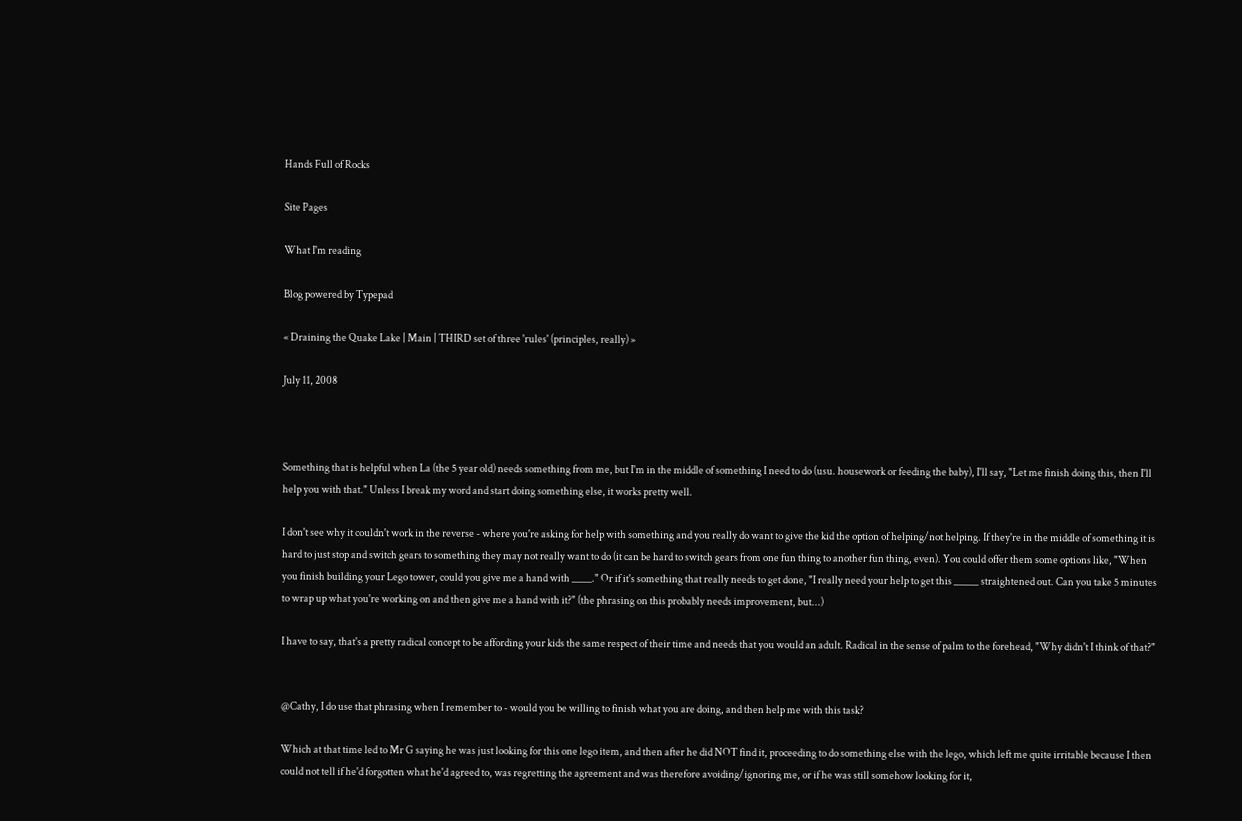Hands Full of Rocks

Site Pages

What I'm reading

Blog powered by Typepad

« Draining the Quake Lake | Main | THIRD set of three 'rules' (principles, really) »

July 11, 2008



Something that is helpful when La (the 5 year old) needs something from me, but I'm in the middle of something I need to do (usu. housework or feeding the baby), I'll say, "Let me finish doing this, then I'll help you with that." Unless I break my word and start doing something else, it works pretty well.

I don't see why it couldn't work in the reverse - where you're asking for help with something and you really do want to give the kid the option of helping/not helping. If they're in the middle of something it is hard to just stop and switch gears to something they may not really want to do (it can be hard to switch gears from one fun thing to another fun thing, even). You could offer them some options like, "When you finish building your Lego tower, could you give me a hand with ____." Or if it's something that really needs to get done, "I really need your help to get this _____ straightened out. Can you take 5 minutes to wrap up what you're working on and then give me a hand with it?" (the phrasing on this probably needs improvement, but...)

I have to say, that's a pretty radical concept to be affording your kids the same respect of their time and needs that you would an adult. Radical in the sense of palm to the forehead, "Why didn't I think of that?"


@Cathy, I do use that phrasing when I remember to - would you be willing to finish what you are doing, and then help me with this task?

Which at that time led to Mr G saying he was just looking for this one lego item, and then after he did NOT find it, proceeding to do something else with the lego, which left me quite irritable because I then could not tell if he'd forgotten what he'd agreed to, was regretting the agreement and was therefore avoiding/ignoring me, or if he was still somehow looking for it,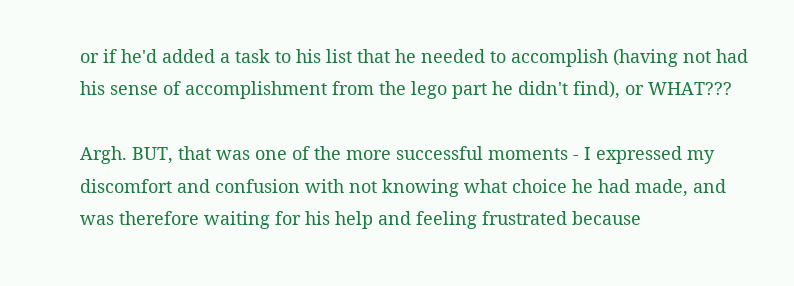or if he'd added a task to his list that he needed to accomplish (having not had his sense of accomplishment from the lego part he didn't find), or WHAT???

Argh. BUT, that was one of the more successful moments - I expressed my discomfort and confusion with not knowing what choice he had made, and was therefore waiting for his help and feeling frustrated because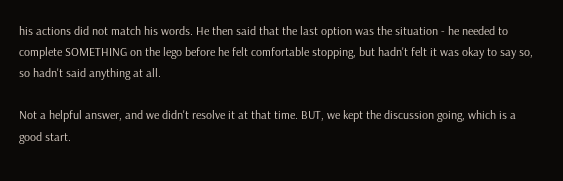his actions did not match his words. He then said that the last option was the situation - he needed to complete SOMETHING on the lego before he felt comfortable stopping, but hadn't felt it was okay to say so, so hadn't said anything at all.

Not a helpful answer, and we didn't resolve it at that time. BUT, we kept the discussion going, which is a good start.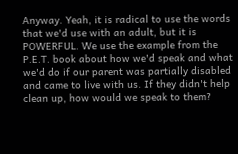Anyway. Yeah, it is radical to use the words that we'd use with an adult, but it is POWERFUL. We use the example from the P.E.T. book about how we'd speak and what we'd do if our parent was partially disabled and came to live with us. If they didn't help clean up, how would we speak to them?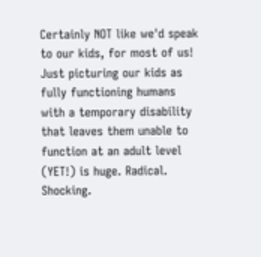Certainly NOT like we'd speak to our kids, for most of us! Just picturing our kids as fully functioning humans with a temporary disability that leaves them unable to function at an adult level (YET!) is huge. Radical. Shocking.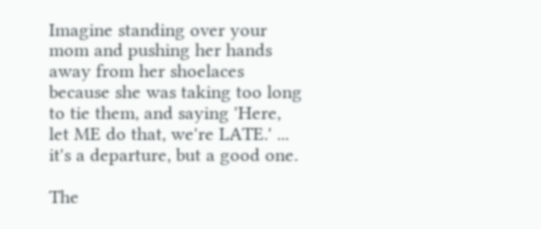Imagine standing over your mom and pushing her hands away from her shoelaces because she was taking too long to tie them, and saying 'Here, let ME do that, we're LATE.' ... it's a departure, but a good one.

The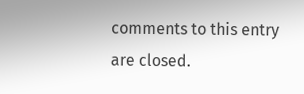comments to this entry are closed.